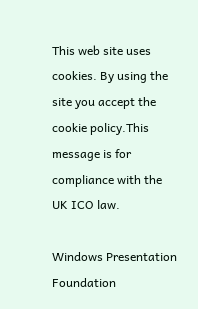This web site uses cookies. By using the site you accept the cookie policy.This message is for compliance with the UK ICO law.

Windows Presentation Foundation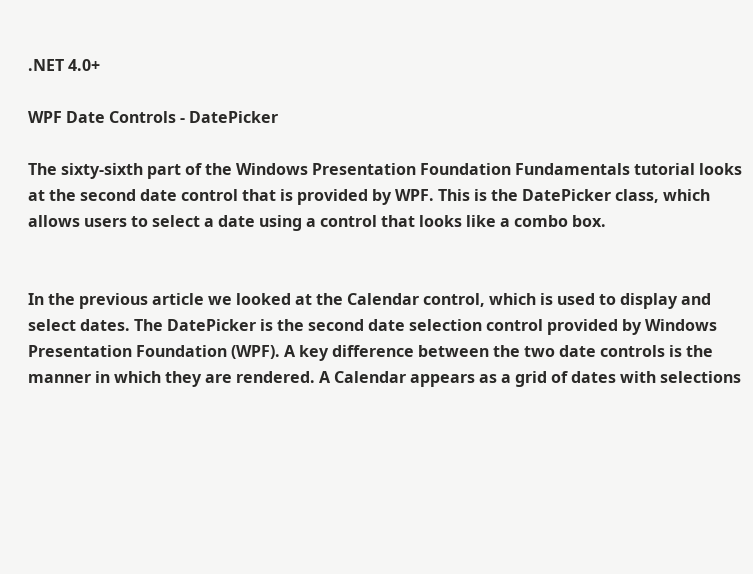.NET 4.0+

WPF Date Controls - DatePicker

The sixty-sixth part of the Windows Presentation Foundation Fundamentals tutorial looks at the second date control that is provided by WPF. This is the DatePicker class, which allows users to select a date using a control that looks like a combo box.


In the previous article we looked at the Calendar control, which is used to display and select dates. The DatePicker is the second date selection control provided by Windows Presentation Foundation (WPF). A key difference between the two date controls is the manner in which they are rendered. A Calendar appears as a grid of dates with selections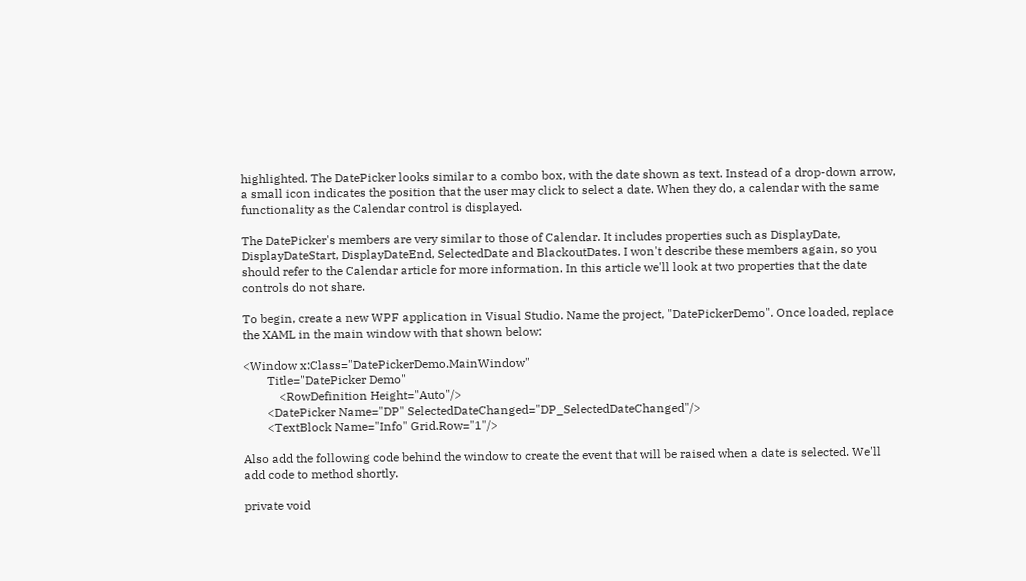highlighted. The DatePicker looks similar to a combo box, with the date shown as text. Instead of a drop-down arrow, a small icon indicates the position that the user may click to select a date. When they do, a calendar with the same functionality as the Calendar control is displayed.

The DatePicker's members are very similar to those of Calendar. It includes properties such as DisplayDate, DisplayDateStart, DisplayDateEnd, SelectedDate and BlackoutDates. I won't describe these members again, so you should refer to the Calendar article for more information. In this article we'll look at two properties that the date controls do not share.

To begin, create a new WPF application in Visual Studio. Name the project, "DatePickerDemo". Once loaded, replace the XAML in the main window with that shown below:

<Window x:Class="DatePickerDemo.MainWindow"
        Title="DatePicker Demo"
            <RowDefinition Height="Auto"/>
        <DatePicker Name="DP" SelectedDateChanged="DP_SelectedDateChanged"/>
        <TextBlock Name="Info" Grid.Row="1"/>

Also add the following code behind the window to create the event that will be raised when a date is selected. We'll add code to method shortly.

private void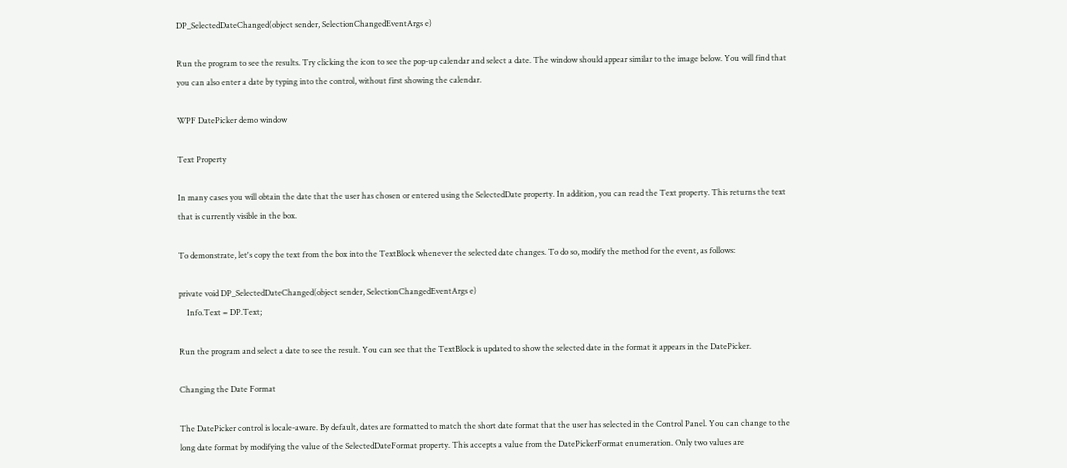DP_SelectedDateChanged(object sender, SelectionChangedEventArgs e)

Run the program to see the results. Try clicking the icon to see the pop-up calendar and select a date. The window should appear similar to the image below. You will find that you can also enter a date by typing into the control, without first showing the calendar.

WPF DatePicker demo window

Text Property

In many cases you will obtain the date that the user has chosen or entered using the SelectedDate property. In addition, you can read the Text property. This returns the text that is currently visible in the box.

To demonstrate, let's copy the text from the box into the TextBlock whenever the selected date changes. To do so, modify the method for the event, as follows:

private void DP_SelectedDateChanged(object sender, SelectionChangedEventArgs e)
    Info.Text = DP.Text;

Run the program and select a date to see the result. You can see that the TextBlock is updated to show the selected date in the format it appears in the DatePicker.

Changing the Date Format

The DatePicker control is locale-aware. By default, dates are formatted to match the short date format that the user has selected in the Control Panel. You can change to the long date format by modifying the value of the SelectedDateFormat property. This accepts a value from the DatePickerFormat enumeration. Only two values are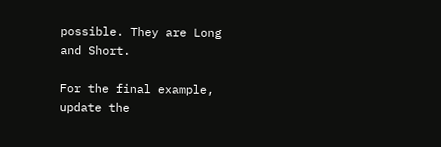possible. They are Long and Short.

For the final example, update the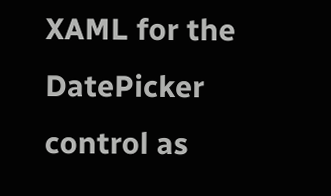XAML for the DatePicker control as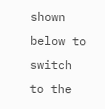shown below to switch to the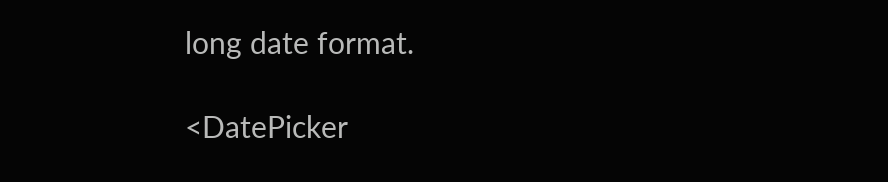long date format.

<DatePicker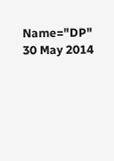Name="DP"
30 May 2014